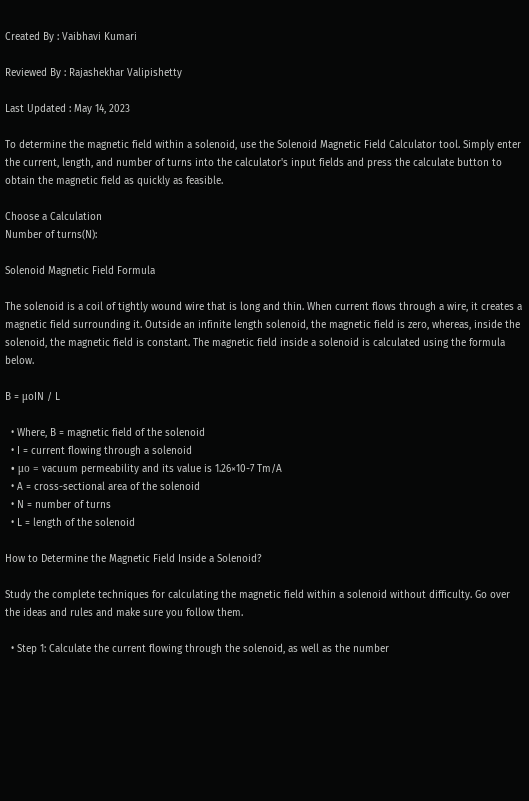Created By : Vaibhavi Kumari

Reviewed By : Rajashekhar Valipishetty

Last Updated : May 14, 2023

To determine the magnetic field within a solenoid, use the Solenoid Magnetic Field Calculator tool. Simply enter the current, length, and number of turns into the calculator's input fields and press the calculate button to obtain the magnetic field as quickly as feasible.

Choose a Calculation
Number of turns(N):

Solenoid Magnetic Field Formula

The solenoid is a coil of tightly wound wire that is long and thin. When current flows through a wire, it creates a magnetic field surrounding it. Outside an infinite length solenoid, the magnetic field is zero, whereas, inside the solenoid, the magnetic field is constant. The magnetic field inside a solenoid is calculated using the formula below.

B = μoIN / L

  • Where, B = magnetic field of the solenoid
  • I = current flowing through a solenoid
  • μo = vacuum permeability and its value is 1.26×10-7 Tm/A
  • A = cross-sectional area of the solenoid
  • N = number of turns
  • L = length of the solenoid

How to Determine the Magnetic Field Inside a Solenoid?

Study the complete techniques for calculating the magnetic field within a solenoid without difficulty. Go over the ideas and rules and make sure you follow them.

  • Step 1: Calculate the current flowing through the solenoid, as well as the number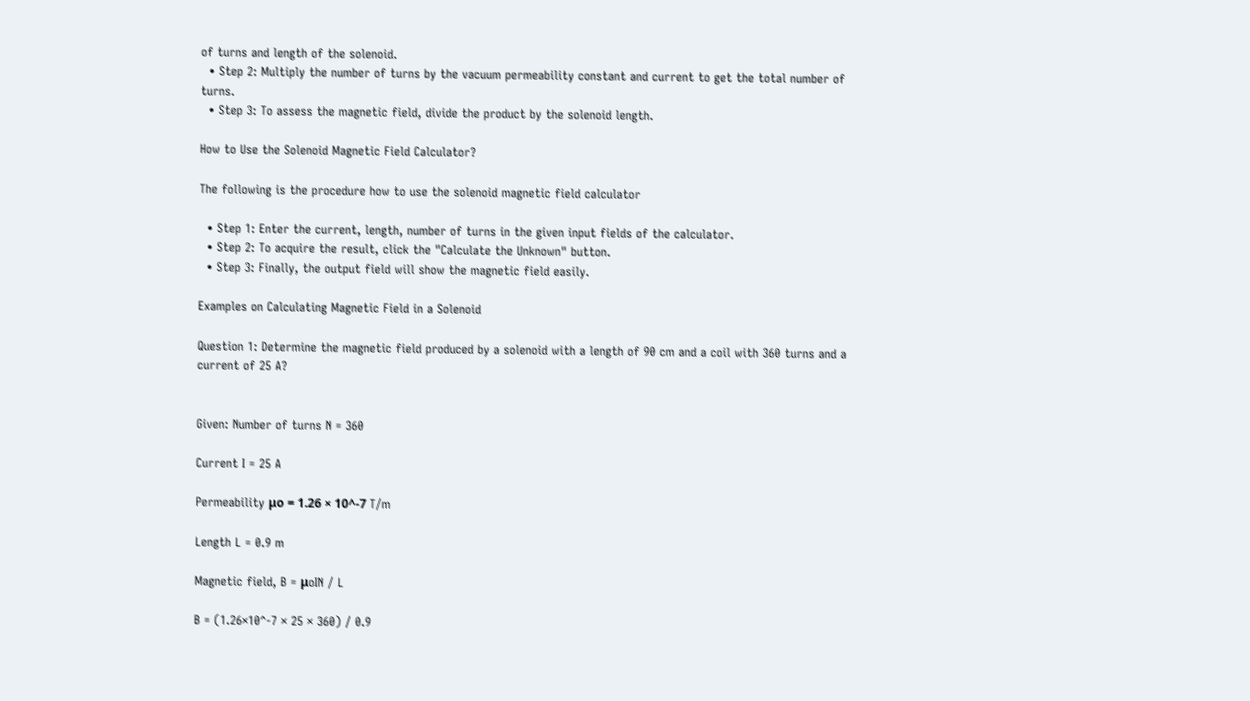of turns and length of the solenoid.
  • Step 2: Multiply the number of turns by the vacuum permeability constant and current to get the total number of turns.
  • Step 3: To assess the magnetic field, divide the product by the solenoid length.

How to Use the Solenoid Magnetic Field Calculator?

The following is the procedure how to use the solenoid magnetic field calculator

  • Step 1: Enter the current, length, number of turns in the given input fields of the calculator.
  • Step 2: To acquire the result, click the "Calculate the Unknown" button.
  • Step 3: Finally, the output field will show the magnetic field easily.

Examples on Calculating Magnetic Field in a Solenoid

Question 1: Determine the magnetic field produced by a solenoid with a length of 90 cm and a coil with 360 turns and a current of 25 A?


Given: Number of turns N = 360

Current I = 25 A

Permeability μo = 1.26 × 10^-7 T/m

Length L = 0.9 m

Magnetic field, B = μoIN / L

B = (1.26×10^-7 × 25 × 360) / 0.9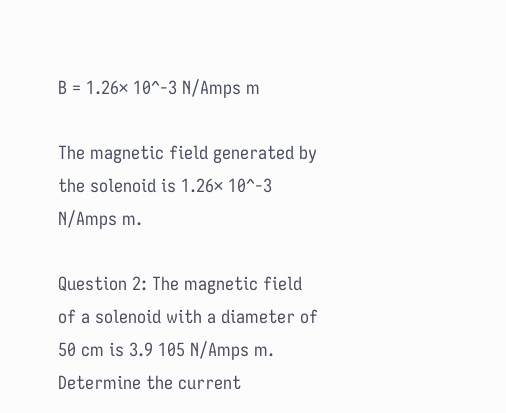B = 1.26× 10^-3 N/Amps m

The magnetic field generated by the solenoid is 1.26× 10^-3 N/Amps m.

Question 2: The magnetic field of a solenoid with a diameter of 50 cm is 3.9 105 N/Amps m. Determine the current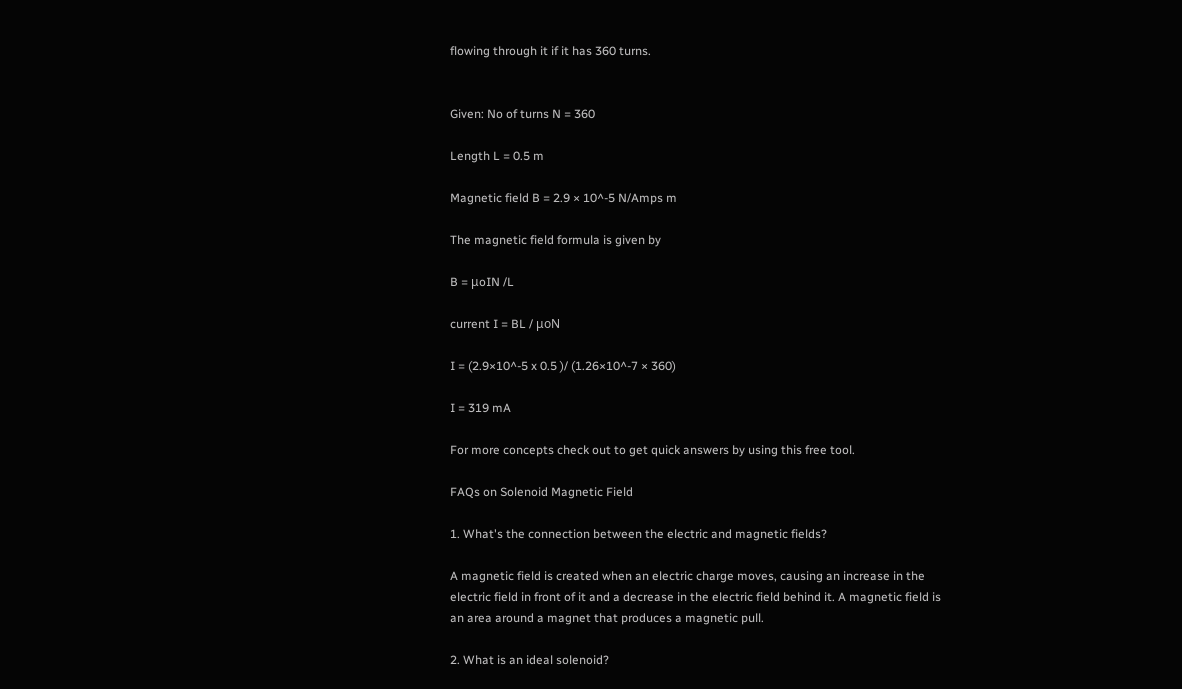flowing through it if it has 360 turns.


Given: No of turns N = 360

Length L = 0.5 m

Magnetic field B = 2.9 × 10^-5 N/Amps m

The magnetic field formula is given by

B = μoIN /L

current I = BL / μoN

I = (2.9×10^-5 x 0.5 )/ (1.26×10^-7 × 360)

I = 319 mA

For more concepts check out to get quick answers by using this free tool.

FAQs on Solenoid Magnetic Field

1. What's the connection between the electric and magnetic fields?

A magnetic field is created when an electric charge moves, causing an increase in the electric field in front of it and a decrease in the electric field behind it. A magnetic field is an area around a magnet that produces a magnetic pull.

2. What is an ideal solenoid?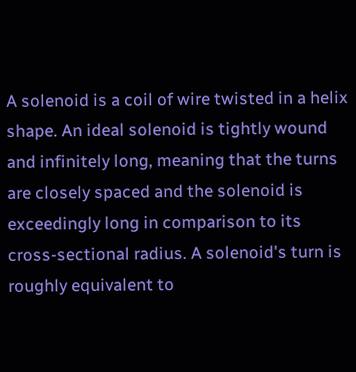A solenoid is a coil of wire twisted in a helix shape. An ideal solenoid is tightly wound and infinitely long, meaning that the turns are closely spaced and the solenoid is exceedingly long in comparison to its cross-sectional radius. A solenoid's turn is roughly equivalent to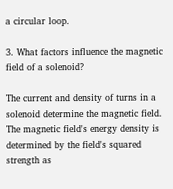a circular loop.

3. What factors influence the magnetic field of a solenoid?

The current and density of turns in a solenoid determine the magnetic field. The magnetic field's energy density is determined by the field's squared strength as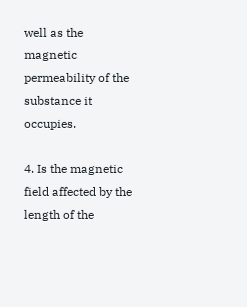well as the magnetic permeability of the substance it occupies.

4. Is the magnetic field affected by the length of the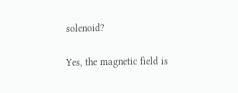solenoid?

Yes, the magnetic field is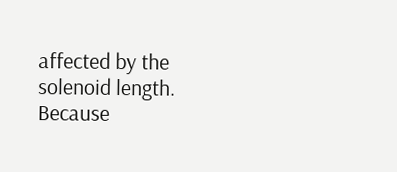affected by the solenoid length. Because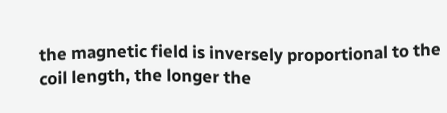the magnetic field is inversely proportional to the coil length, the longer the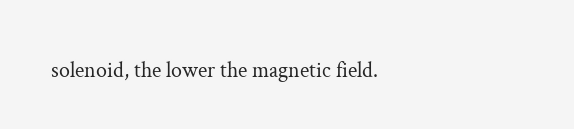solenoid, the lower the magnetic field.